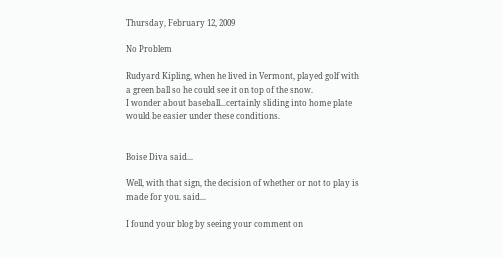Thursday, February 12, 2009

No Problem

Rudyard Kipling, when he lived in Vermont, played golf with a green ball so he could see it on top of the snow.
I wonder about baseball...certainly sliding into home plate would be easier under these conditions.


Boise Diva said...

Well, with that sign, the decision of whether or not to play is made for you. said...

I found your blog by seeing your comment on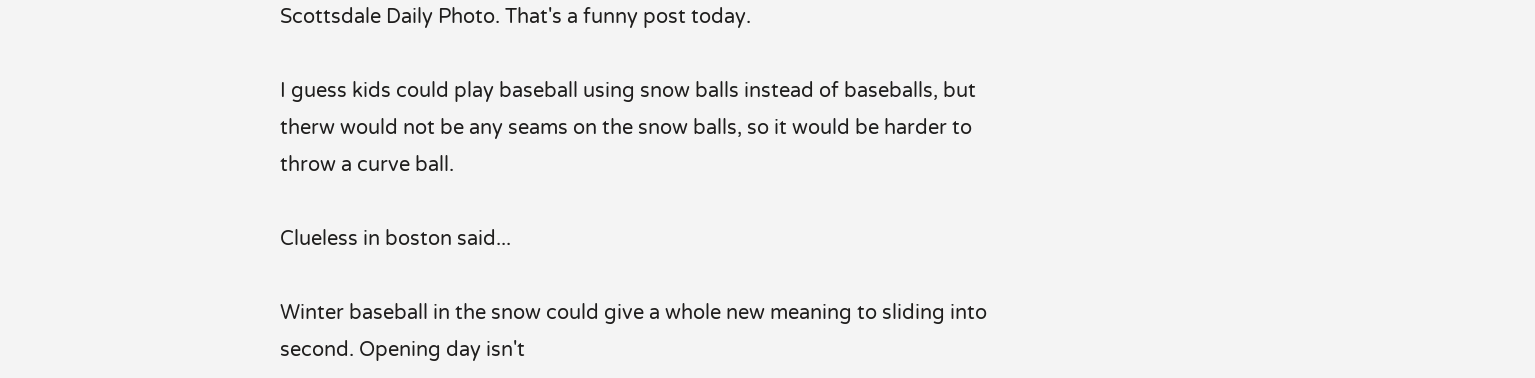Scottsdale Daily Photo. That's a funny post today.

I guess kids could play baseball using snow balls instead of baseballs, but therw would not be any seams on the snow balls, so it would be harder to throw a curve ball.

Clueless in boston said...

Winter baseball in the snow could give a whole new meaning to sliding into second. Opening day isn't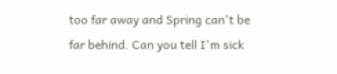too far away and Spring can't be far behind. Can you tell I'm sick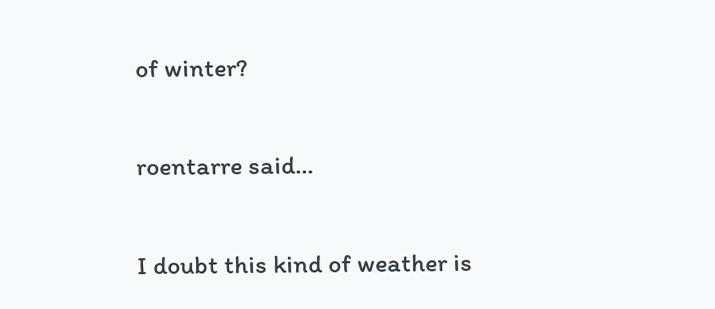of winter?

roentarre said...

I doubt this kind of weather is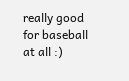really good for baseball at all :)